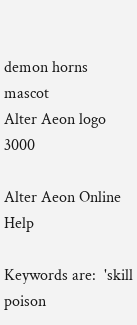demon horns mascot
Alter Aeon logo 3000

Alter Aeon Online Help

Keywords are:  'skill poison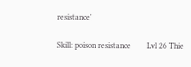resistance'

Skill: poison resistance        Lvl 26 Thie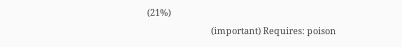(21%)
                                (important) Requires: poison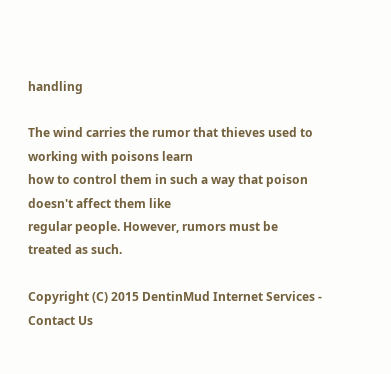handling

The wind carries the rumor that thieves used to working with poisons learn
how to control them in such a way that poison doesn't affect them like
regular people. However, rumors must be treated as such.

Copyright (C) 2015 DentinMud Internet Services - Contact Us